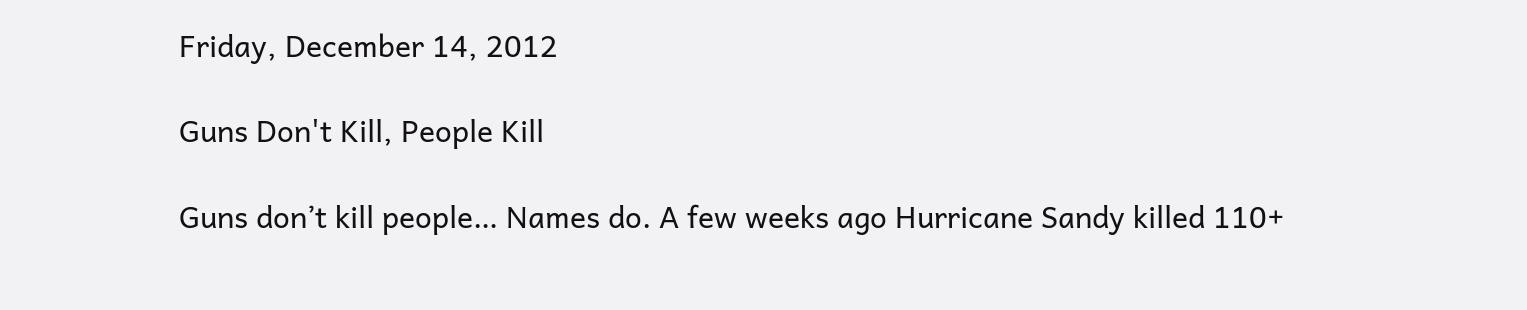Friday, December 14, 2012

Guns Don't Kill, People Kill

Guns don’t kill people… Names do. A few weeks ago Hurricane Sandy killed 110+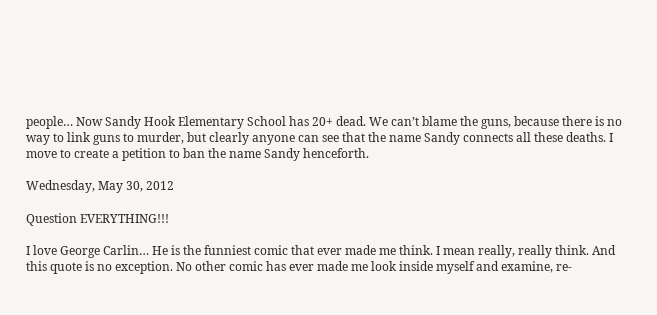people… Now Sandy Hook Elementary School has 20+ dead. We can’t blame the guns, because there is no way to link guns to murder, but clearly anyone can see that the name Sandy connects all these deaths. I move to create a petition to ban the name Sandy henceforth.

Wednesday, May 30, 2012

Question EVERYTHING!!!

I love George Carlin… He is the funniest comic that ever made me think. I mean really, really think. And this quote is no exception. No other comic has ever made me look inside myself and examine, re-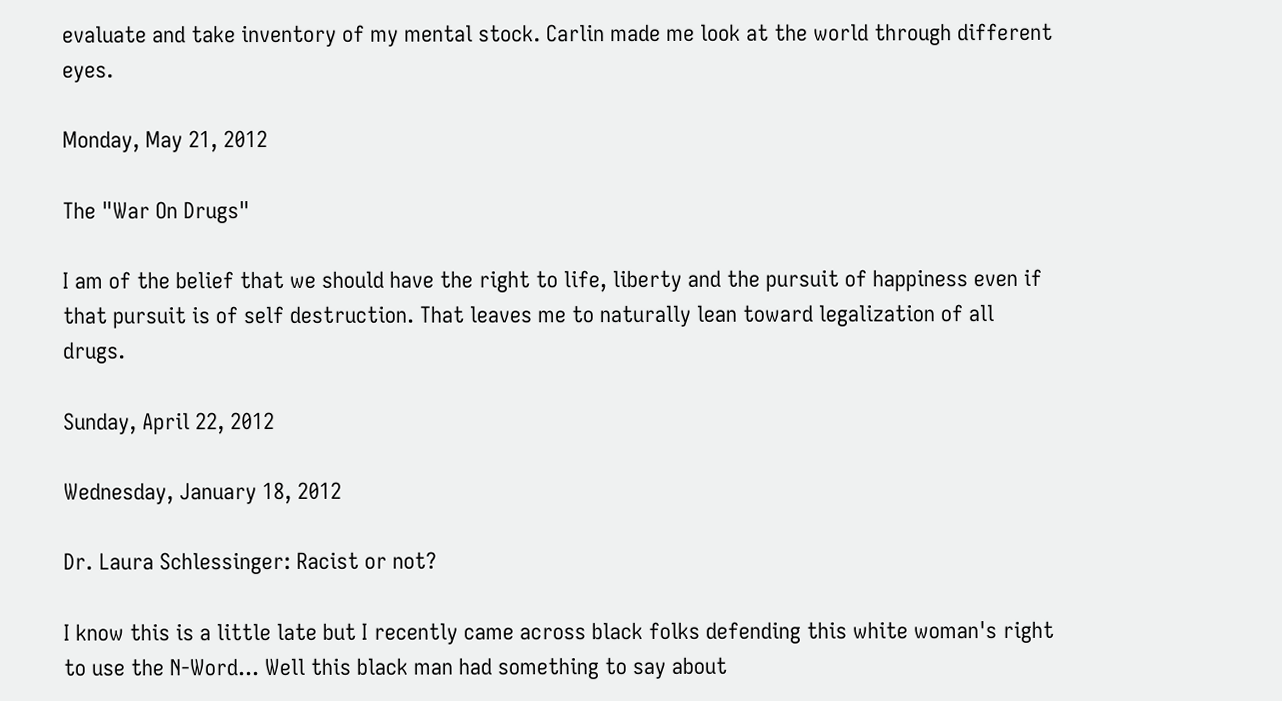evaluate and take inventory of my mental stock. Carlin made me look at the world through different eyes.

Monday, May 21, 2012

The "War On Drugs"

I am of the belief that we should have the right to life, liberty and the pursuit of happiness even if that pursuit is of self destruction. That leaves me to naturally lean toward legalization of all drugs.

Sunday, April 22, 2012

Wednesday, January 18, 2012

Dr. Laura Schlessinger: Racist or not?

I know this is a little late but I recently came across black folks defending this white woman's right to use the N-Word... Well this black man had something to say about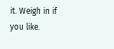it. Weigh in if you like.